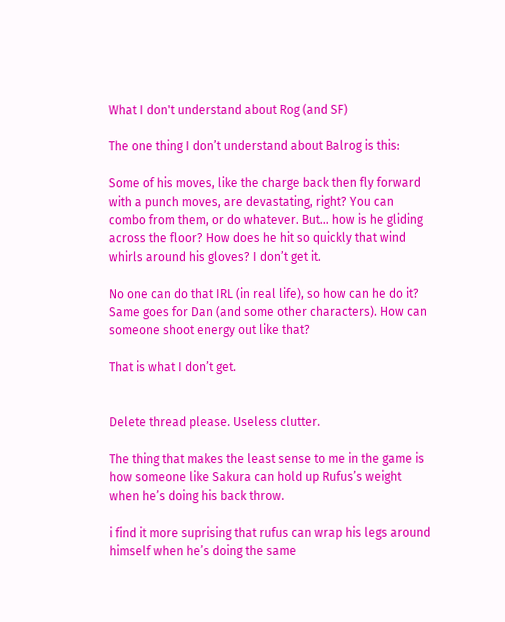What I don't understand about Rog (and SF)

The one thing I don’t understand about Balrog is this:

Some of his moves, like the charge back then fly forward with a punch moves, are devastating, right? You can combo from them, or do whatever. But… how is he gliding across the floor? How does he hit so quickly that wind whirls around his gloves? I don’t get it.

No one can do that IRL (in real life), so how can he do it? Same goes for Dan (and some other characters). How can someone shoot energy out like that?

That is what I don’t get.


Delete thread please. Useless clutter.

The thing that makes the least sense to me in the game is how someone like Sakura can hold up Rufus’s weight when he’s doing his back throw.

i find it more suprising that rufus can wrap his legs around himself when he’s doing the same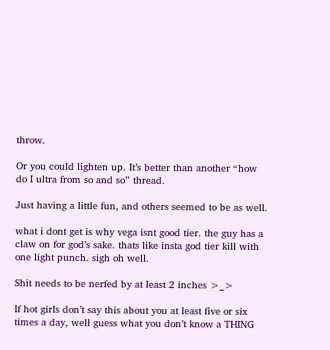throw.

Or you could lighten up. It’s better than another “how do I ultra from so and so” thread.

Just having a little fun, and others seemed to be as well.

what i dont get is why vega isnt good tier. the guy has a claw on for god’s sake. thats like insta god tier kill with one light punch. sigh oh well.

Shit needs to be nerfed by at least 2 inches >_>

If hot girls don’t say this about you at least five or six times a day, well guess what you don’t know a THING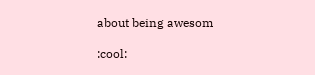about being awesom

:cool: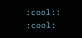:cool:: :cool: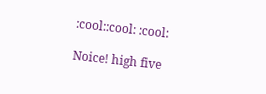:cool::cool: :cool:

Noice! high five